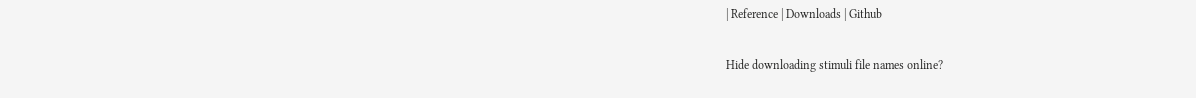| Reference | Downloads | Github

Hide downloading stimuli file names online?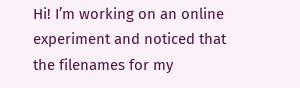Hi! I’m working on an online experiment and noticed that the filenames for my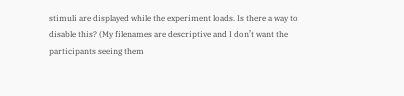stimuli are displayed while the experiment loads. Is there a way to disable this? (My filenames are descriptive and I don’t want the participants seeing them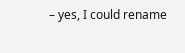– yes, I could rename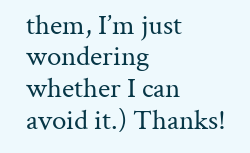them, I’m just wondering whether I can avoid it.) Thanks!